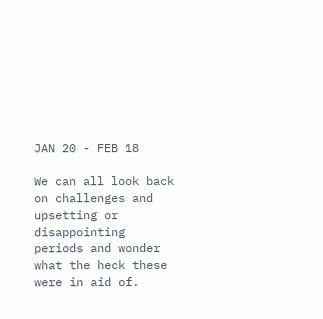JAN 20 - FEB 18

We can all look back on challenges and upsetting or disappointing periods and wonder what the heck these were in aid of.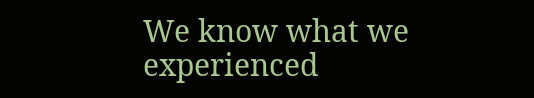We know what we experienced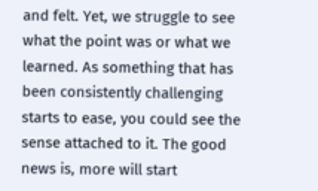and felt. Yet, we struggle to see what the point was or what we learned. As something that has been consistently challenging starts to ease, you could see the sense attached to it. The good news is, more will start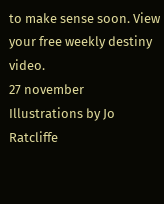to make sense soon. View your free weekly destiny video.
27 november
Illustrations by Jo Ratcliffe